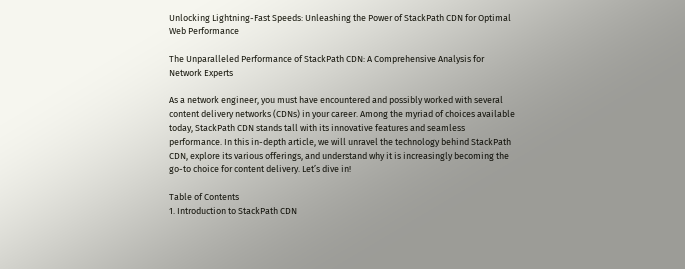Unlocking Lightning-Fast Speeds: Unleashing the Power of StackPath CDN for Optimal Web Performance

The Unparalleled Performance of StackPath CDN: A Comprehensive Analysis for Network Experts

As a network engineer, you must have encountered and possibly worked with several content delivery networks (CDNs) in your career. Among the myriad of choices available today, StackPath CDN stands tall with its innovative features and seamless performance. In this in-depth article, we will unravel the technology behind StackPath CDN, explore its various offerings, and understand why it is increasingly becoming the go-to choice for content delivery. Let’s dive in!

Table of Contents
1. Introduction to StackPath CDN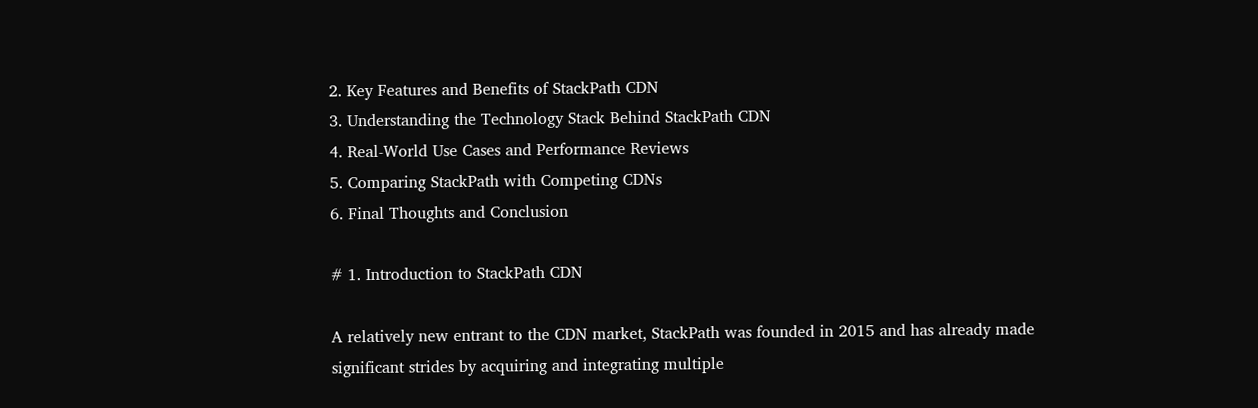2. Key Features and Benefits of StackPath CDN
3. Understanding the Technology Stack Behind StackPath CDN
4. Real-World Use Cases and Performance Reviews
5. Comparing StackPath with Competing CDNs
6. Final Thoughts and Conclusion

# 1. Introduction to StackPath CDN

A relatively new entrant to the CDN market, StackPath was founded in 2015 and has already made significant strides by acquiring and integrating multiple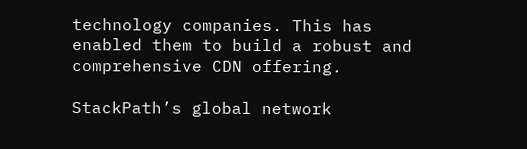technology companies. This has enabled them to build a robust and comprehensive CDN offering.

StackPath’s global network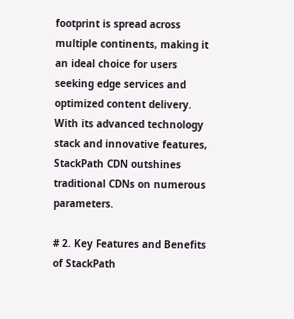footprint is spread across multiple continents, making it an ideal choice for users seeking edge services and optimized content delivery. With its advanced technology stack and innovative features, StackPath CDN outshines traditional CDNs on numerous parameters.

# 2. Key Features and Benefits of StackPath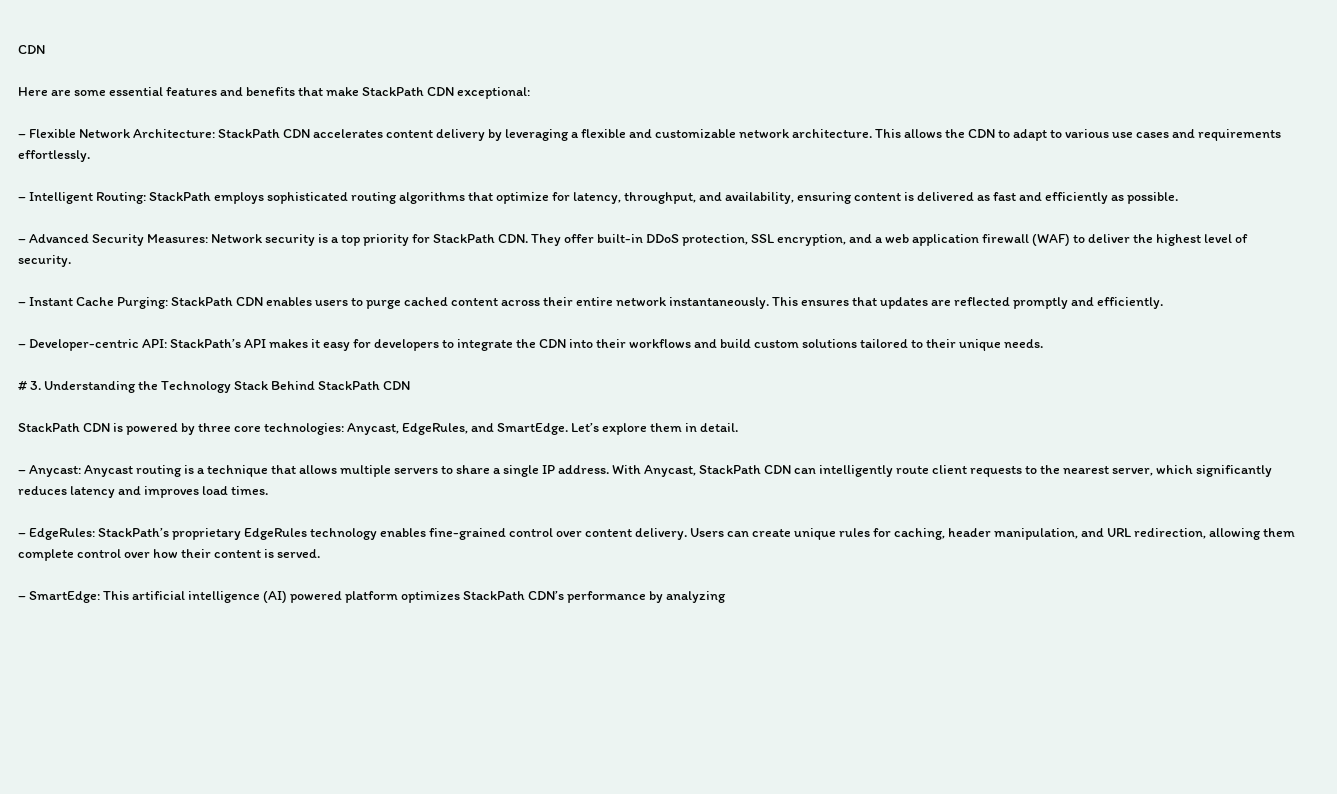CDN

Here are some essential features and benefits that make StackPath CDN exceptional:

– Flexible Network Architecture: StackPath CDN accelerates content delivery by leveraging a flexible and customizable network architecture. This allows the CDN to adapt to various use cases and requirements effortlessly.

– Intelligent Routing: StackPath employs sophisticated routing algorithms that optimize for latency, throughput, and availability, ensuring content is delivered as fast and efficiently as possible.

– Advanced Security Measures: Network security is a top priority for StackPath CDN. They offer built-in DDoS protection, SSL encryption, and a web application firewall (WAF) to deliver the highest level of security.

– Instant Cache Purging: StackPath CDN enables users to purge cached content across their entire network instantaneously. This ensures that updates are reflected promptly and efficiently.

– Developer-centric API: StackPath’s API makes it easy for developers to integrate the CDN into their workflows and build custom solutions tailored to their unique needs.

# 3. Understanding the Technology Stack Behind StackPath CDN

StackPath CDN is powered by three core technologies: Anycast, EdgeRules, and SmartEdge. Let’s explore them in detail.

– Anycast: Anycast routing is a technique that allows multiple servers to share a single IP address. With Anycast, StackPath CDN can intelligently route client requests to the nearest server, which significantly reduces latency and improves load times.

– EdgeRules: StackPath’s proprietary EdgeRules technology enables fine-grained control over content delivery. Users can create unique rules for caching, header manipulation, and URL redirection, allowing them complete control over how their content is served.

– SmartEdge: This artificial intelligence (AI) powered platform optimizes StackPath CDN’s performance by analyzing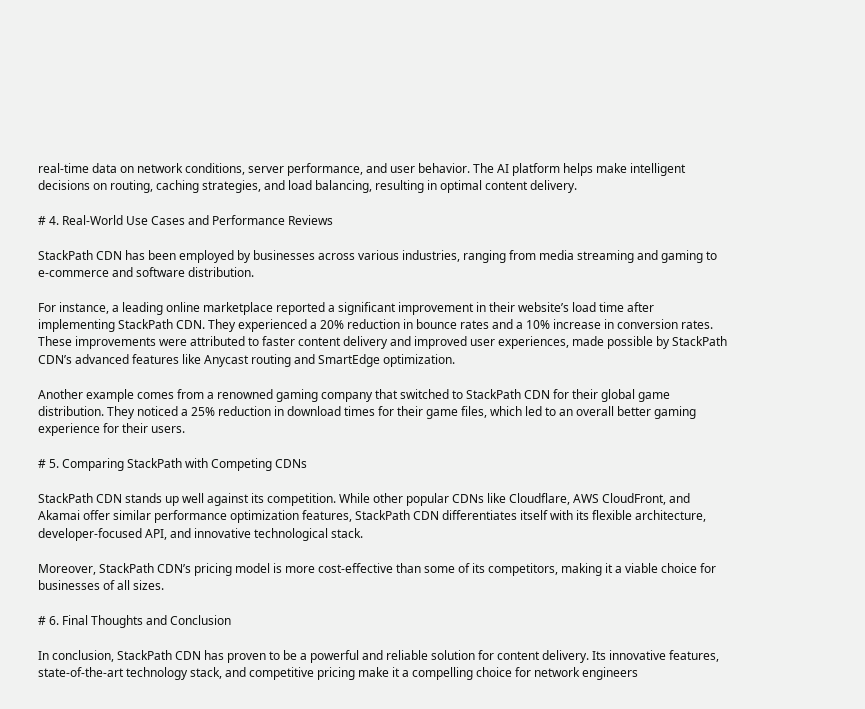real-time data on network conditions, server performance, and user behavior. The AI platform helps make intelligent decisions on routing, caching strategies, and load balancing, resulting in optimal content delivery.

# 4. Real-World Use Cases and Performance Reviews

StackPath CDN has been employed by businesses across various industries, ranging from media streaming and gaming to e-commerce and software distribution.

For instance, a leading online marketplace reported a significant improvement in their website’s load time after implementing StackPath CDN. They experienced a 20% reduction in bounce rates and a 10% increase in conversion rates. These improvements were attributed to faster content delivery and improved user experiences, made possible by StackPath CDN’s advanced features like Anycast routing and SmartEdge optimization.

Another example comes from a renowned gaming company that switched to StackPath CDN for their global game distribution. They noticed a 25% reduction in download times for their game files, which led to an overall better gaming experience for their users.

# 5. Comparing StackPath with Competing CDNs

StackPath CDN stands up well against its competition. While other popular CDNs like Cloudflare, AWS CloudFront, and Akamai offer similar performance optimization features, StackPath CDN differentiates itself with its flexible architecture, developer-focused API, and innovative technological stack.

Moreover, StackPath CDN’s pricing model is more cost-effective than some of its competitors, making it a viable choice for businesses of all sizes.

# 6. Final Thoughts and Conclusion

In conclusion, StackPath CDN has proven to be a powerful and reliable solution for content delivery. Its innovative features, state-of-the-art technology stack, and competitive pricing make it a compelling choice for network engineers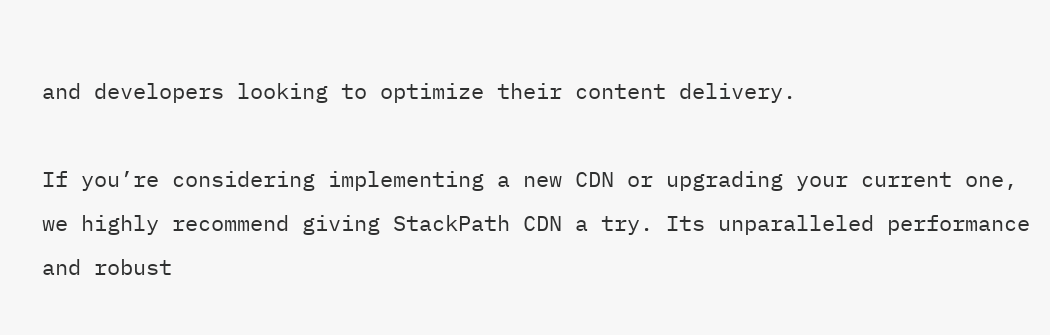and developers looking to optimize their content delivery.

If you’re considering implementing a new CDN or upgrading your current one, we highly recommend giving StackPath CDN a try. Its unparalleled performance and robust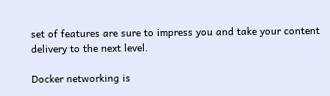set of features are sure to impress you and take your content delivery to the next level.

Docker networking is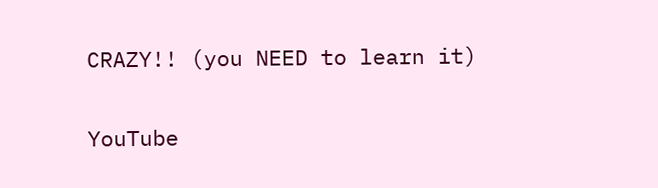CRAZY!! (you NEED to learn it)

YouTube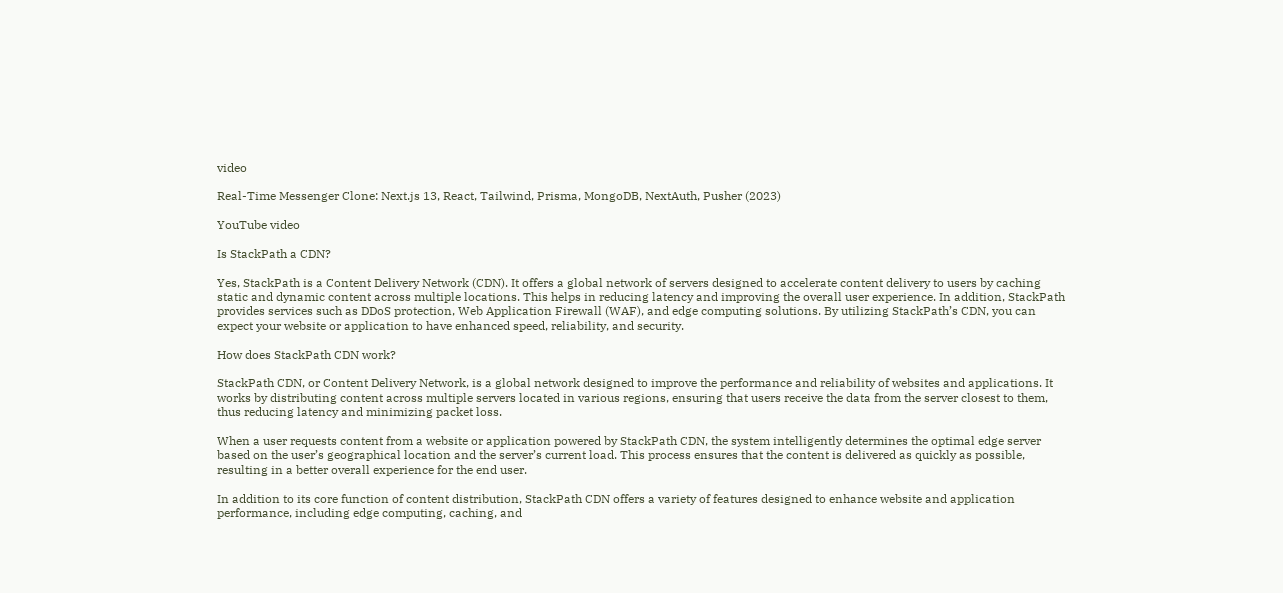video

Real-Time Messenger Clone: Next.js 13, React, Tailwind, Prisma, MongoDB, NextAuth, Pusher (2023)

YouTube video

Is StackPath a CDN?

Yes, StackPath is a Content Delivery Network (CDN). It offers a global network of servers designed to accelerate content delivery to users by caching static and dynamic content across multiple locations. This helps in reducing latency and improving the overall user experience. In addition, StackPath provides services such as DDoS protection, Web Application Firewall (WAF), and edge computing solutions. By utilizing StackPath’s CDN, you can expect your website or application to have enhanced speed, reliability, and security.

How does StackPath CDN work?

StackPath CDN, or Content Delivery Network, is a global network designed to improve the performance and reliability of websites and applications. It works by distributing content across multiple servers located in various regions, ensuring that users receive the data from the server closest to them, thus reducing latency and minimizing packet loss.

When a user requests content from a website or application powered by StackPath CDN, the system intelligently determines the optimal edge server based on the user’s geographical location and the server’s current load. This process ensures that the content is delivered as quickly as possible, resulting in a better overall experience for the end user.

In addition to its core function of content distribution, StackPath CDN offers a variety of features designed to enhance website and application performance, including edge computing, caching, and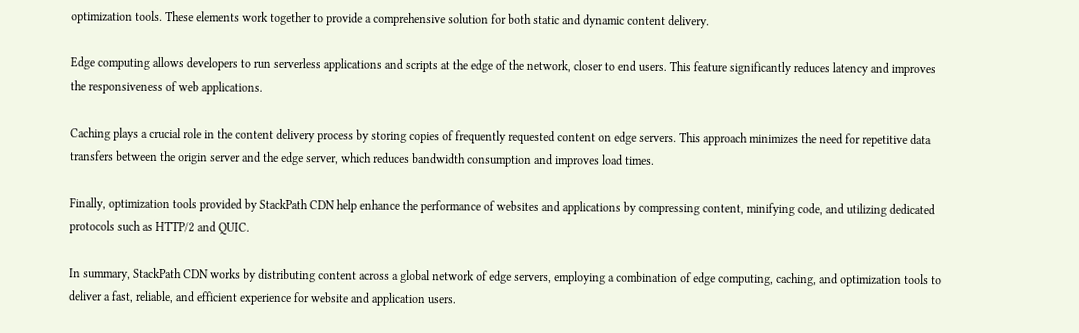optimization tools. These elements work together to provide a comprehensive solution for both static and dynamic content delivery.

Edge computing allows developers to run serverless applications and scripts at the edge of the network, closer to end users. This feature significantly reduces latency and improves the responsiveness of web applications.

Caching plays a crucial role in the content delivery process by storing copies of frequently requested content on edge servers. This approach minimizes the need for repetitive data transfers between the origin server and the edge server, which reduces bandwidth consumption and improves load times.

Finally, optimization tools provided by StackPath CDN help enhance the performance of websites and applications by compressing content, minifying code, and utilizing dedicated protocols such as HTTP/2 and QUIC.

In summary, StackPath CDN works by distributing content across a global network of edge servers, employing a combination of edge computing, caching, and optimization tools to deliver a fast, reliable, and efficient experience for website and application users.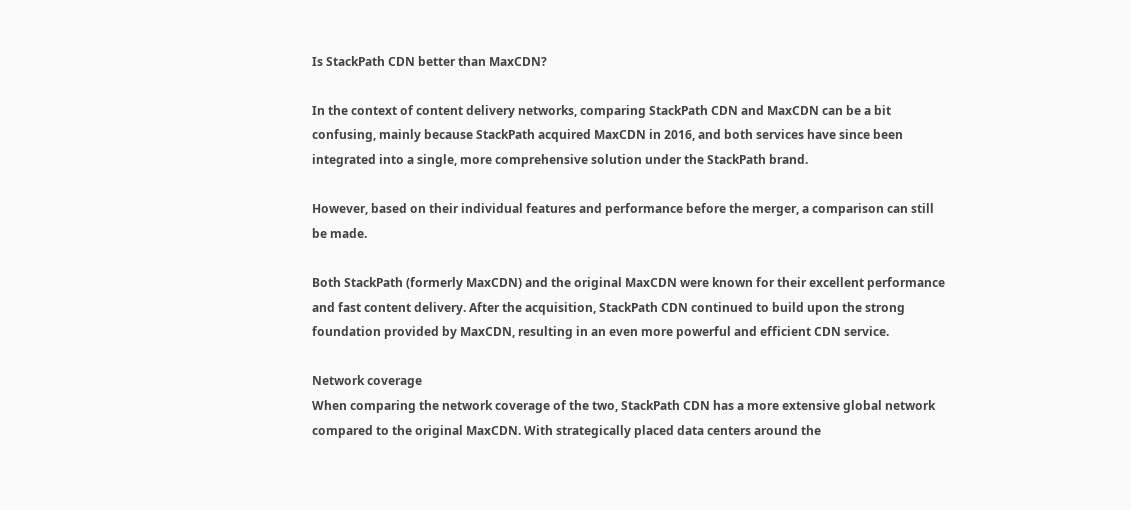Is StackPath CDN better than MaxCDN?

In the context of content delivery networks, comparing StackPath CDN and MaxCDN can be a bit confusing, mainly because StackPath acquired MaxCDN in 2016, and both services have since been integrated into a single, more comprehensive solution under the StackPath brand.

However, based on their individual features and performance before the merger, a comparison can still be made.

Both StackPath (formerly MaxCDN) and the original MaxCDN were known for their excellent performance and fast content delivery. After the acquisition, StackPath CDN continued to build upon the strong foundation provided by MaxCDN, resulting in an even more powerful and efficient CDN service.

Network coverage
When comparing the network coverage of the two, StackPath CDN has a more extensive global network compared to the original MaxCDN. With strategically placed data centers around the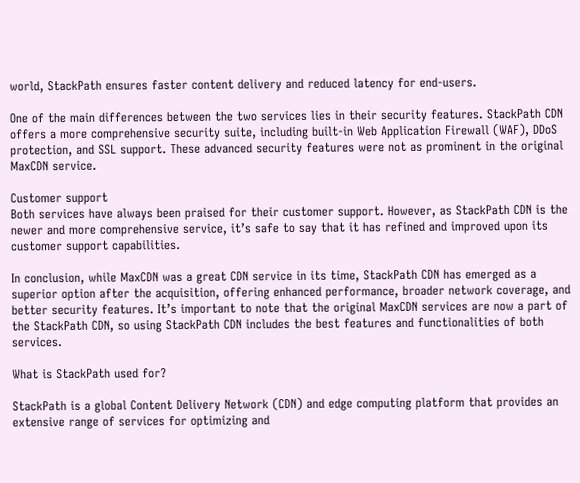world, StackPath ensures faster content delivery and reduced latency for end-users.

One of the main differences between the two services lies in their security features. StackPath CDN offers a more comprehensive security suite, including built-in Web Application Firewall (WAF), DDoS protection, and SSL support. These advanced security features were not as prominent in the original MaxCDN service.

Customer support
Both services have always been praised for their customer support. However, as StackPath CDN is the newer and more comprehensive service, it’s safe to say that it has refined and improved upon its customer support capabilities.

In conclusion, while MaxCDN was a great CDN service in its time, StackPath CDN has emerged as a superior option after the acquisition, offering enhanced performance, broader network coverage, and better security features. It’s important to note that the original MaxCDN services are now a part of the StackPath CDN, so using StackPath CDN includes the best features and functionalities of both services.

What is StackPath used for?

StackPath is a global Content Delivery Network (CDN) and edge computing platform that provides an extensive range of services for optimizing and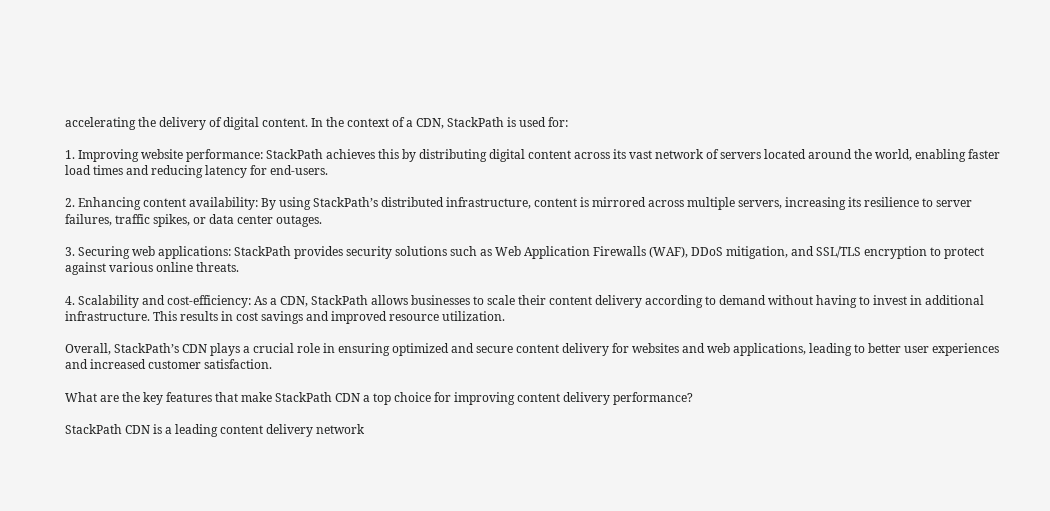accelerating the delivery of digital content. In the context of a CDN, StackPath is used for:

1. Improving website performance: StackPath achieves this by distributing digital content across its vast network of servers located around the world, enabling faster load times and reducing latency for end-users.

2. Enhancing content availability: By using StackPath’s distributed infrastructure, content is mirrored across multiple servers, increasing its resilience to server failures, traffic spikes, or data center outages.

3. Securing web applications: StackPath provides security solutions such as Web Application Firewalls (WAF), DDoS mitigation, and SSL/TLS encryption to protect against various online threats.

4. Scalability and cost-efficiency: As a CDN, StackPath allows businesses to scale their content delivery according to demand without having to invest in additional infrastructure. This results in cost savings and improved resource utilization.

Overall, StackPath’s CDN plays a crucial role in ensuring optimized and secure content delivery for websites and web applications, leading to better user experiences and increased customer satisfaction.

What are the key features that make StackPath CDN a top choice for improving content delivery performance?

StackPath CDN is a leading content delivery network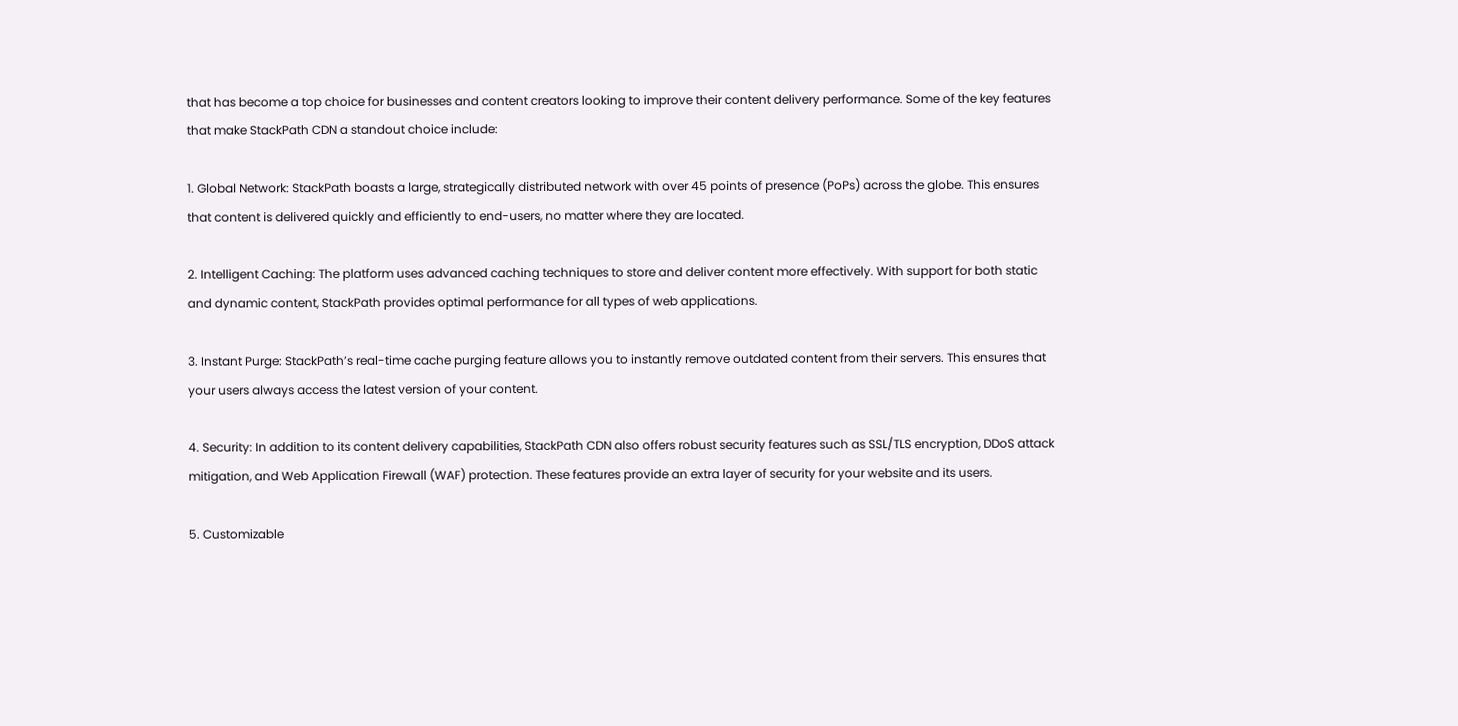that has become a top choice for businesses and content creators looking to improve their content delivery performance. Some of the key features that make StackPath CDN a standout choice include:

1. Global Network: StackPath boasts a large, strategically distributed network with over 45 points of presence (PoPs) across the globe. This ensures that content is delivered quickly and efficiently to end-users, no matter where they are located.

2. Intelligent Caching: The platform uses advanced caching techniques to store and deliver content more effectively. With support for both static and dynamic content, StackPath provides optimal performance for all types of web applications.

3. Instant Purge: StackPath’s real-time cache purging feature allows you to instantly remove outdated content from their servers. This ensures that your users always access the latest version of your content.

4. Security: In addition to its content delivery capabilities, StackPath CDN also offers robust security features such as SSL/TLS encryption, DDoS attack mitigation, and Web Application Firewall (WAF) protection. These features provide an extra layer of security for your website and its users.

5. Customizable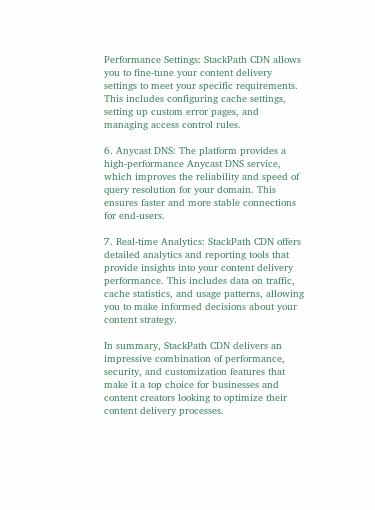Performance Settings: StackPath CDN allows you to fine-tune your content delivery settings to meet your specific requirements. This includes configuring cache settings, setting up custom error pages, and managing access control rules.

6. Anycast DNS: The platform provides a high-performance Anycast DNS service, which improves the reliability and speed of query resolution for your domain. This ensures faster and more stable connections for end-users.

7. Real-time Analytics: StackPath CDN offers detailed analytics and reporting tools that provide insights into your content delivery performance. This includes data on traffic, cache statistics, and usage patterns, allowing you to make informed decisions about your content strategy.

In summary, StackPath CDN delivers an impressive combination of performance, security, and customization features that make it a top choice for businesses and content creators looking to optimize their content delivery processes.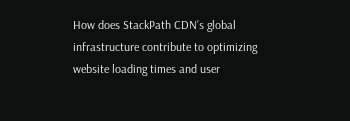How does StackPath CDN’s global infrastructure contribute to optimizing website loading times and user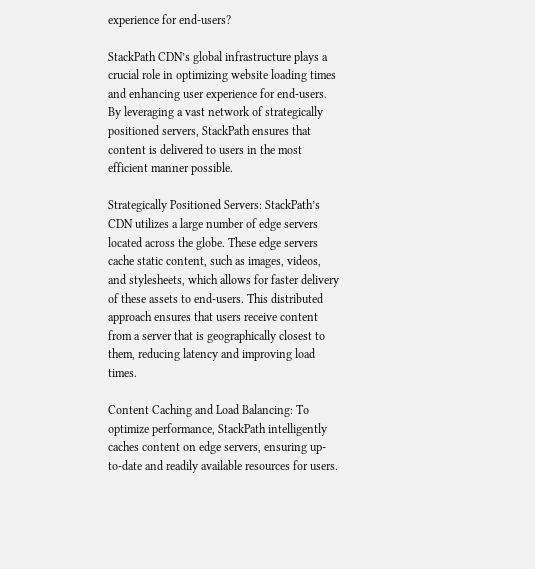experience for end-users?

StackPath CDN’s global infrastructure plays a crucial role in optimizing website loading times and enhancing user experience for end-users. By leveraging a vast network of strategically positioned servers, StackPath ensures that content is delivered to users in the most efficient manner possible.

Strategically Positioned Servers: StackPath’s CDN utilizes a large number of edge servers located across the globe. These edge servers cache static content, such as images, videos, and stylesheets, which allows for faster delivery of these assets to end-users. This distributed approach ensures that users receive content from a server that is geographically closest to them, reducing latency and improving load times.

Content Caching and Load Balancing: To optimize performance, StackPath intelligently caches content on edge servers, ensuring up-to-date and readily available resources for users.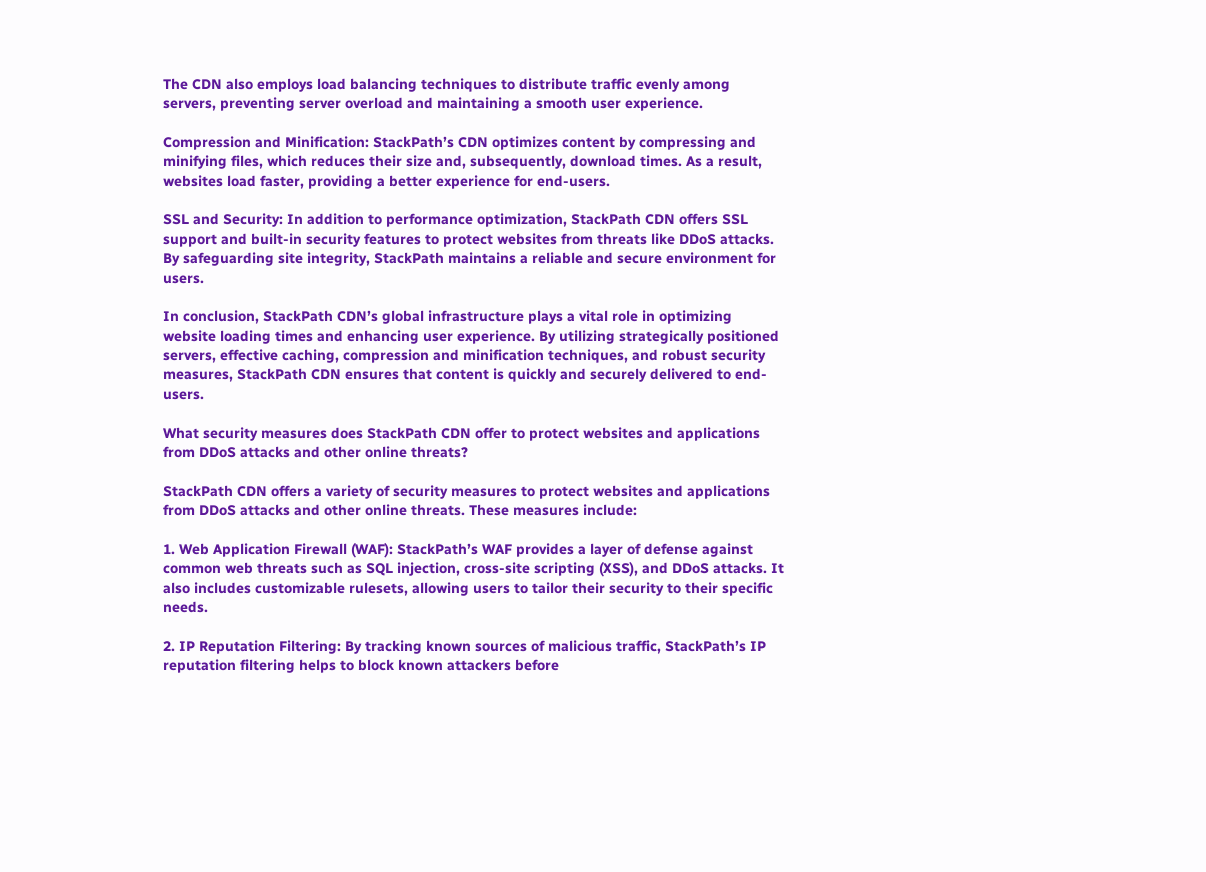The CDN also employs load balancing techniques to distribute traffic evenly among servers, preventing server overload and maintaining a smooth user experience.

Compression and Minification: StackPath’s CDN optimizes content by compressing and minifying files, which reduces their size and, subsequently, download times. As a result, websites load faster, providing a better experience for end-users.

SSL and Security: In addition to performance optimization, StackPath CDN offers SSL support and built-in security features to protect websites from threats like DDoS attacks. By safeguarding site integrity, StackPath maintains a reliable and secure environment for users.

In conclusion, StackPath CDN’s global infrastructure plays a vital role in optimizing website loading times and enhancing user experience. By utilizing strategically positioned servers, effective caching, compression and minification techniques, and robust security measures, StackPath CDN ensures that content is quickly and securely delivered to end-users.

What security measures does StackPath CDN offer to protect websites and applications from DDoS attacks and other online threats?

StackPath CDN offers a variety of security measures to protect websites and applications from DDoS attacks and other online threats. These measures include:

1. Web Application Firewall (WAF): StackPath’s WAF provides a layer of defense against common web threats such as SQL injection, cross-site scripting (XSS), and DDoS attacks. It also includes customizable rulesets, allowing users to tailor their security to their specific needs.

2. IP Reputation Filtering: By tracking known sources of malicious traffic, StackPath’s IP reputation filtering helps to block known attackers before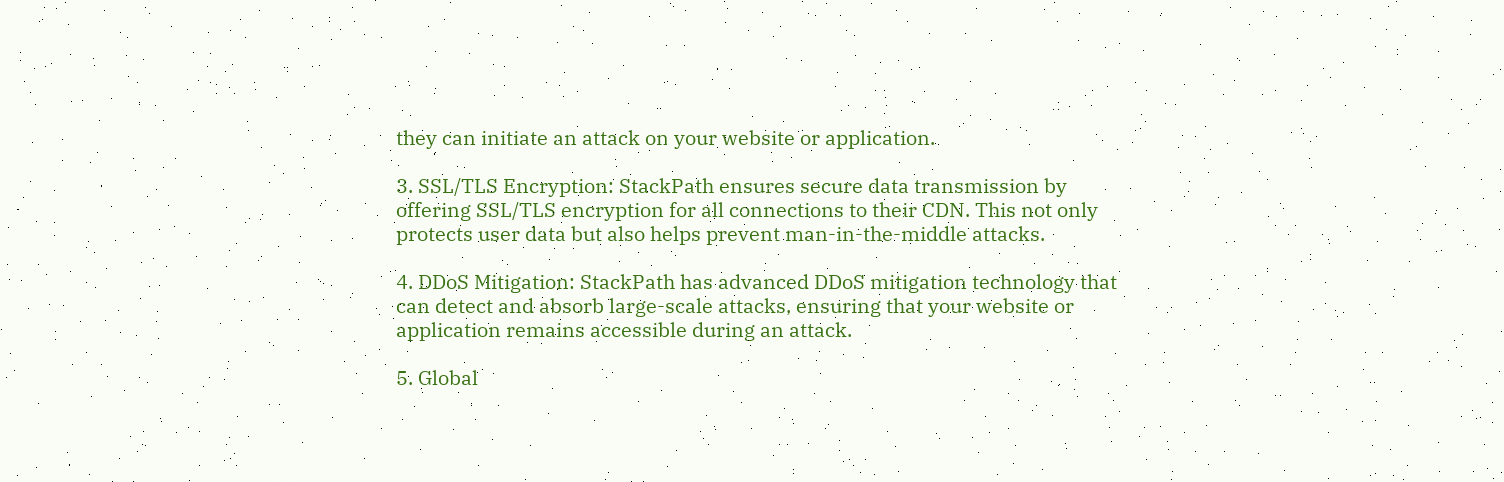they can initiate an attack on your website or application.

3. SSL/TLS Encryption: StackPath ensures secure data transmission by offering SSL/TLS encryption for all connections to their CDN. This not only protects user data but also helps prevent man-in-the-middle attacks.

4. DDoS Mitigation: StackPath has advanced DDoS mitigation technology that can detect and absorb large-scale attacks, ensuring that your website or application remains accessible during an attack.

5. Global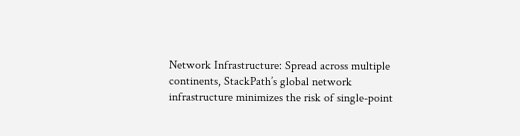Network Infrastructure: Spread across multiple continents, StackPath’s global network infrastructure minimizes the risk of single-point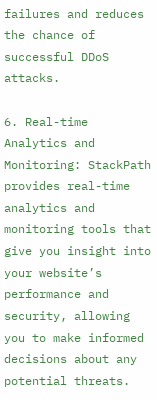failures and reduces the chance of successful DDoS attacks.

6. Real-time Analytics and Monitoring: StackPath provides real-time analytics and monitoring tools that give you insight into your website’s performance and security, allowing you to make informed decisions about any potential threats.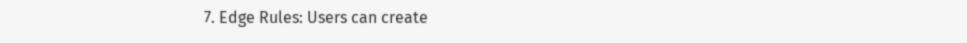7. Edge Rules: Users can create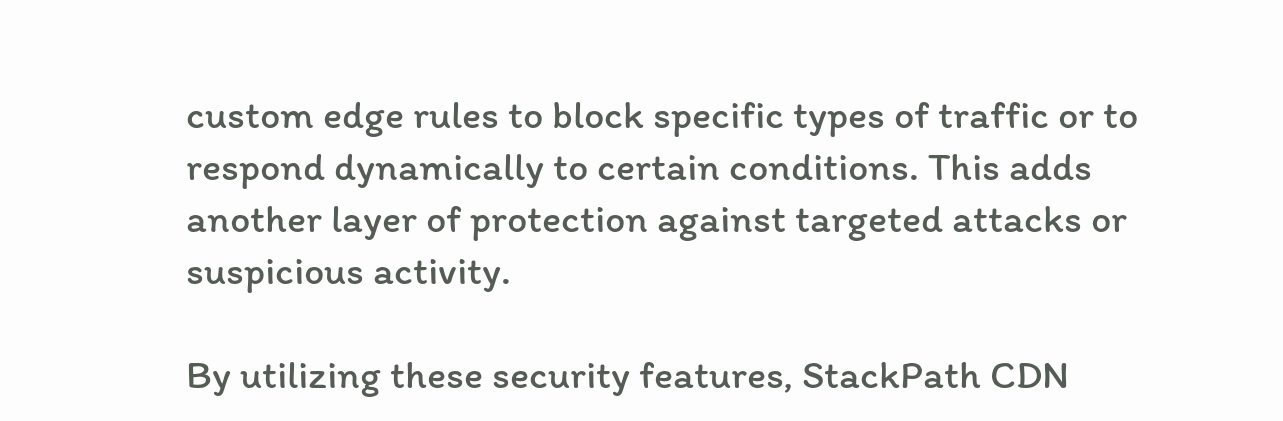custom edge rules to block specific types of traffic or to respond dynamically to certain conditions. This adds another layer of protection against targeted attacks or suspicious activity.

By utilizing these security features, StackPath CDN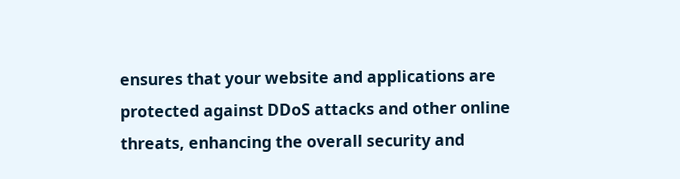ensures that your website and applications are protected against DDoS attacks and other online threats, enhancing the overall security and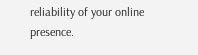reliability of your online presence.